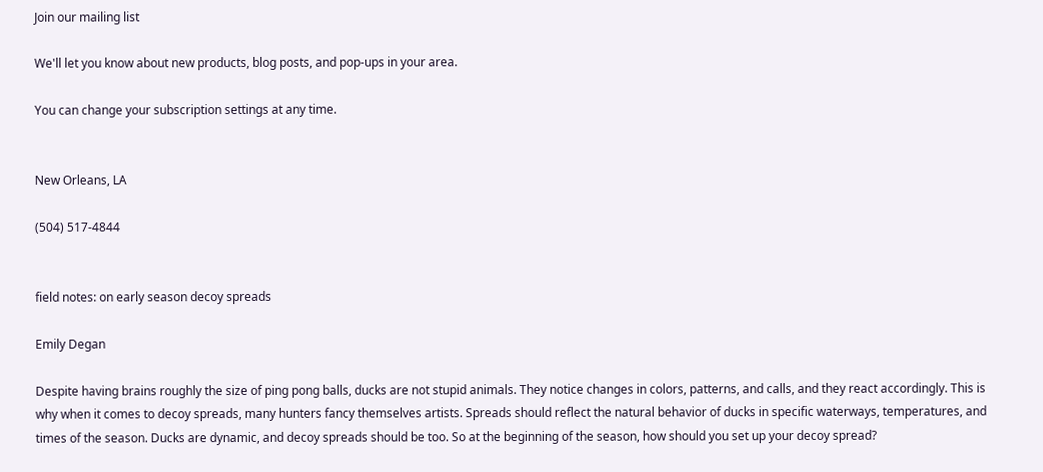Join our mailing list

We'll let you know about new products, blog posts, and pop-ups in your area.

You can change your subscription settings at any time.


New Orleans, LA

(504) 517-4844


field notes: on early season decoy spreads

Emily Degan

Despite having brains roughly the size of ping pong balls, ducks are not stupid animals. They notice changes in colors, patterns, and calls, and they react accordingly. This is why when it comes to decoy spreads, many hunters fancy themselves artists. Spreads should reflect the natural behavior of ducks in specific waterways, temperatures, and times of the season. Ducks are dynamic, and decoy spreads should be too. So at the beginning of the season, how should you set up your decoy spread?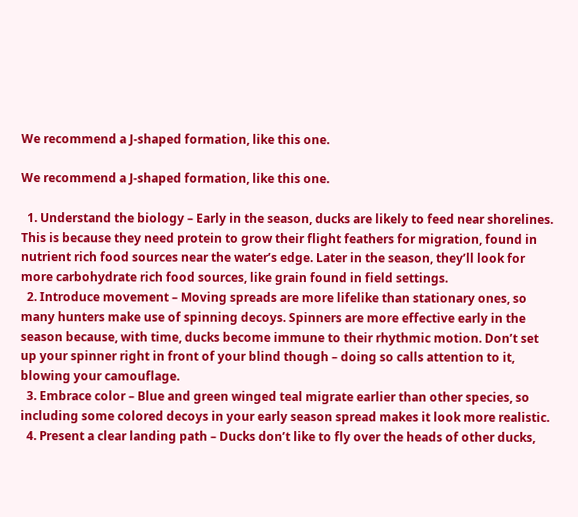We recommend a J-shaped formation, like this one.

We recommend a J-shaped formation, like this one.

  1. Understand the biology – Early in the season, ducks are likely to feed near shorelines. This is because they need protein to grow their flight feathers for migration, found in nutrient rich food sources near the water’s edge. Later in the season, they’ll look for more carbohydrate rich food sources, like grain found in field settings.
  2. Introduce movement – Moving spreads are more lifelike than stationary ones, so many hunters make use of spinning decoys. Spinners are more effective early in the season because, with time, ducks become immune to their rhythmic motion. Don’t set up your spinner right in front of your blind though – doing so calls attention to it, blowing your camouflage.
  3. Embrace color – Blue and green winged teal migrate earlier than other species, so including some colored decoys in your early season spread makes it look more realistic.
  4. Present a clear landing path – Ducks don’t like to fly over the heads of other ducks,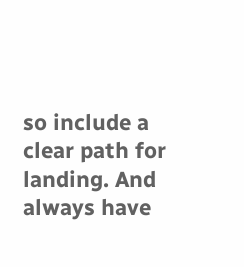so include a clear path for landing. And always have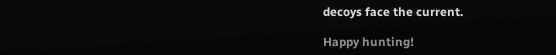decoys face the current.

Happy hunting!